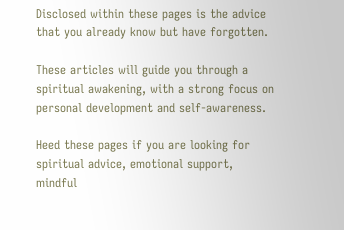Disclosed within these pages is the advice that you already know but have forgotten.

These articles will guide you through a spiritual awakening, with a strong focus on
personal development and self-awareness.

Heed these pages if you are looking for spiritual advice, emotional support,
mindful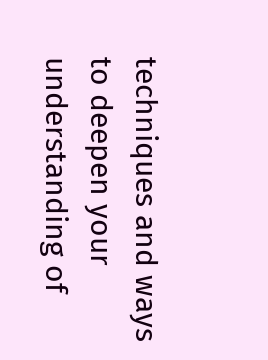techniques and ways to deepen your understanding of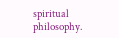spiritual philosophy.